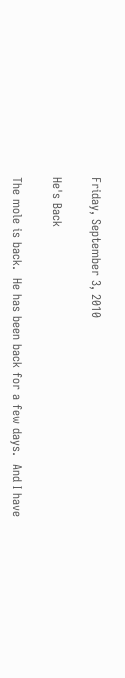Friday, September 3, 2010

He's Back

The mole is back.  He has been back for a few days.  And I have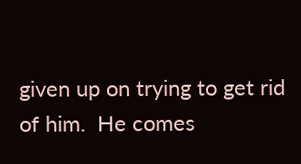given up on trying to get rid of him.  He comes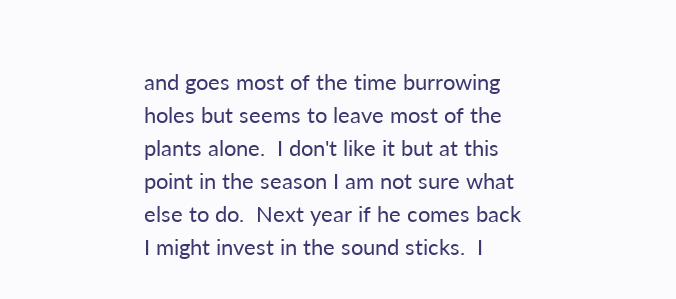and goes most of the time burrowing holes but seems to leave most of the plants alone.  I don't like it but at this point in the season I am not sure what else to do.  Next year if he comes back I might invest in the sound sticks.  I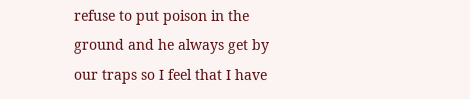refuse to put poison in the ground and he always get by our traps so I feel that I have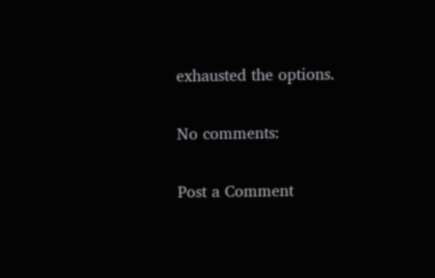exhausted the options.

No comments:

Post a Comment